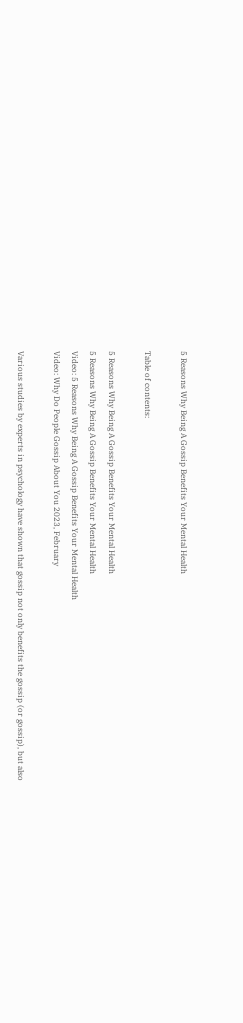5 Reasons Why Being A Gossip Benefits Your Mental Health

Table of contents:

5 Reasons Why Being A Gossip Benefits Your Mental Health
5 Reasons Why Being A Gossip Benefits Your Mental Health
Video: 5 Reasons Why Being A Gossip Benefits Your Mental Health
Video: Why Do People Gossip About You 2023, February

Various studies by experts in psychology have shown that gossip not only benefits the gossip (or gossip), but also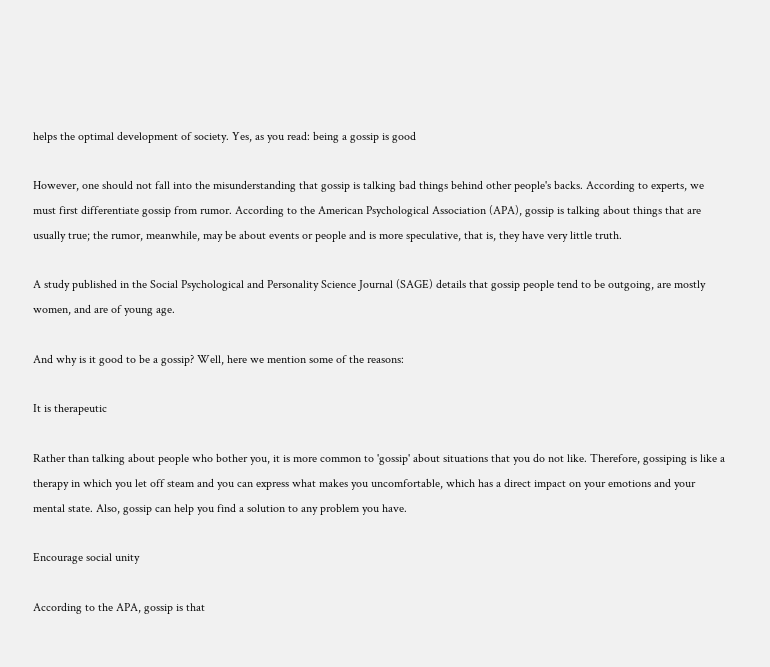helps the optimal development of society. Yes, as you read: being a gossip is good

However, one should not fall into the misunderstanding that gossip is talking bad things behind other people's backs. According to experts, we must first differentiate gossip from rumor. According to the American Psychological Association (APA), gossip is talking about things that are usually true; the rumor, meanwhile, may be about events or people and is more speculative, that is, they have very little truth.

A study published in the Social Psychological and Personality Science Journal (SAGE) details that gossip people tend to be outgoing, are mostly women, and are of young age.

And why is it good to be a gossip? Well, here we mention some of the reasons:

It is therapeutic

Rather than talking about people who bother you, it is more common to 'gossip' about situations that you do not like. Therefore, gossiping is like a therapy in which you let off steam and you can express what makes you uncomfortable, which has a direct impact on your emotions and your mental state. Also, gossip can help you find a solution to any problem you have.

Encourage social unity

According to the APA, gossip is that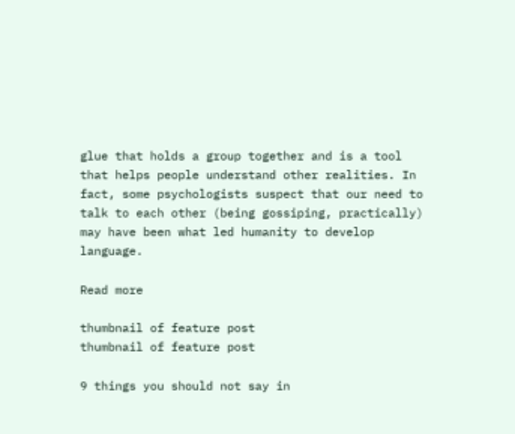glue that holds a group together and is a tool that helps people understand other realities. In fact, some psychologists suspect that our need to talk to each other (being gossiping, practically) may have been what led humanity to develop language.

Read more

thumbnail of feature post
thumbnail of feature post

9 things you should not say in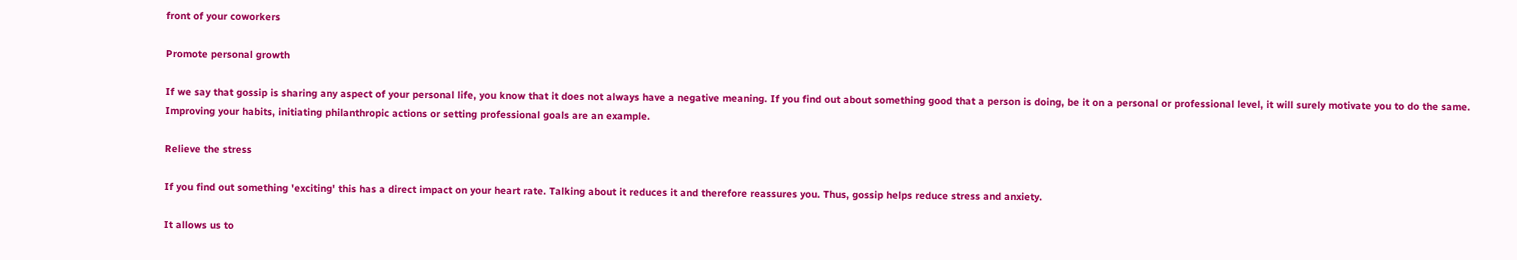front of your coworkers

Promote personal growth

If we say that gossip is sharing any aspect of your personal life, you know that it does not always have a negative meaning. If you find out about something good that a person is doing, be it on a personal or professional level, it will surely motivate you to do the same. Improving your habits, initiating philanthropic actions or setting professional goals are an example.

Relieve the stress

If you find out something 'exciting' this has a direct impact on your heart rate. Talking about it reduces it and therefore reassures you. Thus, gossip helps reduce stress and anxiety.

It allows us to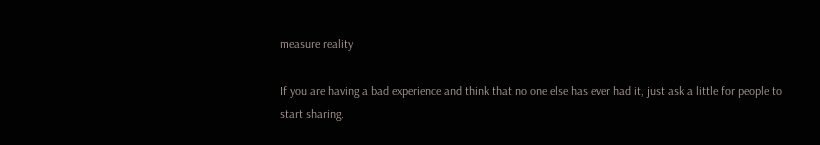measure reality

If you are having a bad experience and think that no one else has ever had it, just ask a little for people to start sharing.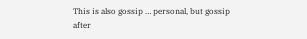This is also gossip … personal, but gossip after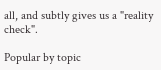all, and subtly gives us a "reality check".

Popular by topic